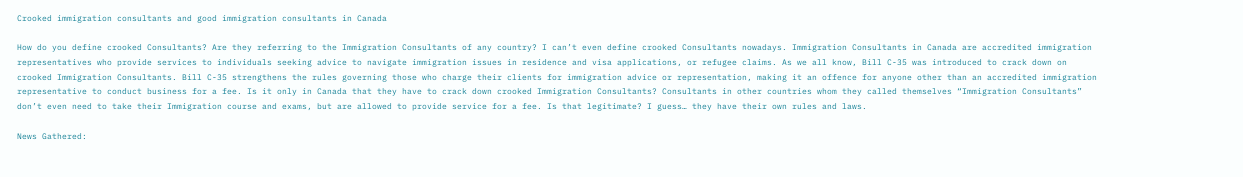Crooked immigration consultants and good immigration consultants in Canada

How do you define crooked Consultants? Are they referring to the Immigration Consultants of any country? I can’t even define crooked Consultants nowadays. Immigration Consultants in Canada are accredited immigration representatives who provide services to individuals seeking advice to navigate immigration issues in residence and visa applications, or refugee claims. As we all know, Bill C-35 was introduced to crack down on crooked Immigration Consultants. Bill C-35 strengthens the rules governing those who charge their clients for immigration advice or representation, making it an offence for anyone other than an accredited immigration representative to conduct business for a fee. Is it only in Canada that they have to crack down crooked Immigration Consultants? Consultants in other countries whom they called themselves “Immigration Consultants” don’t even need to take their Immigration course and exams, but are allowed to provide service for a fee. Is that legitimate? I guess… they have their own rules and laws.

News Gathered: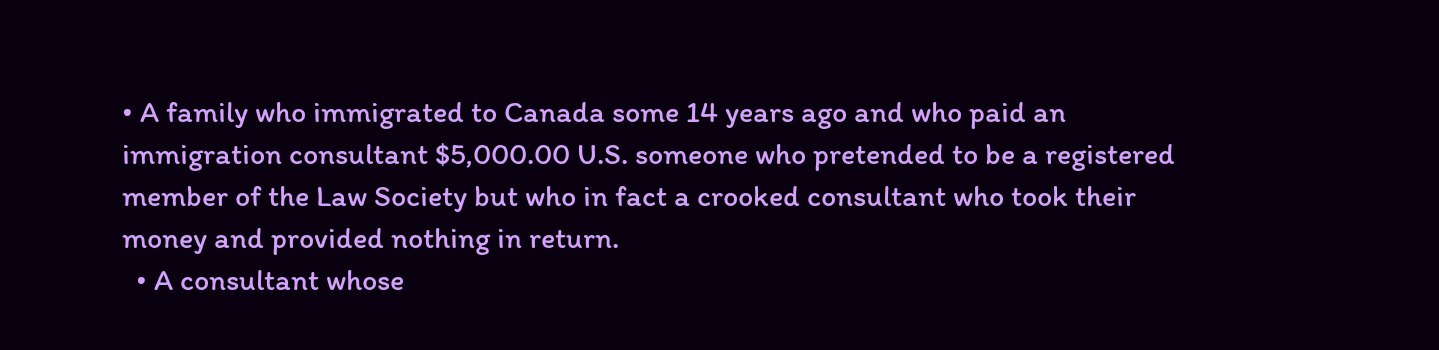• A family who immigrated to Canada some 14 years ago and who paid an immigration consultant $5,000.00 U.S. someone who pretended to be a registered member of the Law Society but who in fact a crooked consultant who took their money and provided nothing in return.
  • A consultant whose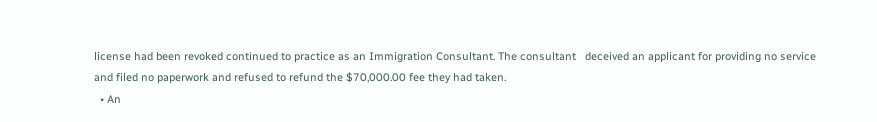license had been revoked continued to practice as an Immigration Consultant. The consultant   deceived an applicant for providing no service and filed no paperwork and refused to refund the $70,000.00 fee they had taken.
  • An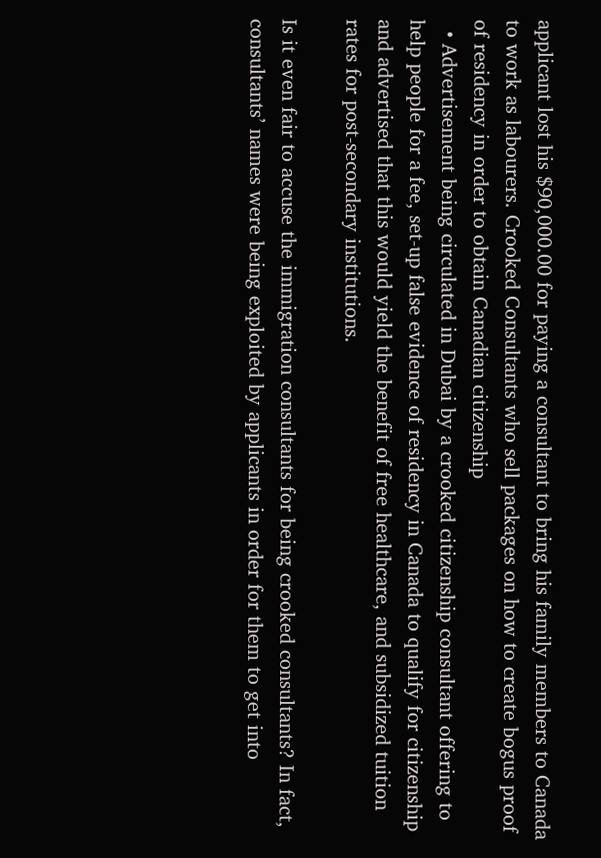applicant lost his $90,000.00 for paying a consultant to bring his family members to Canada to work as labourers. Crooked Consultants who sell packages on how to create bogus proof of residency in order to obtain Canadian citizenship
  • Advertisement being circulated in Dubai by a crooked citizenship consultant offering to help people for a fee, set-up false evidence of residency in Canada to qualify for citizenship and advertised that this would yield the benefit of free healthcare, and subsidized tuition rates for post-secondary institutions.

Is it even fair to accuse the immigration consultants for being crooked consultants? In fact, consultants’ names were being exploited by applicants in order for them to get into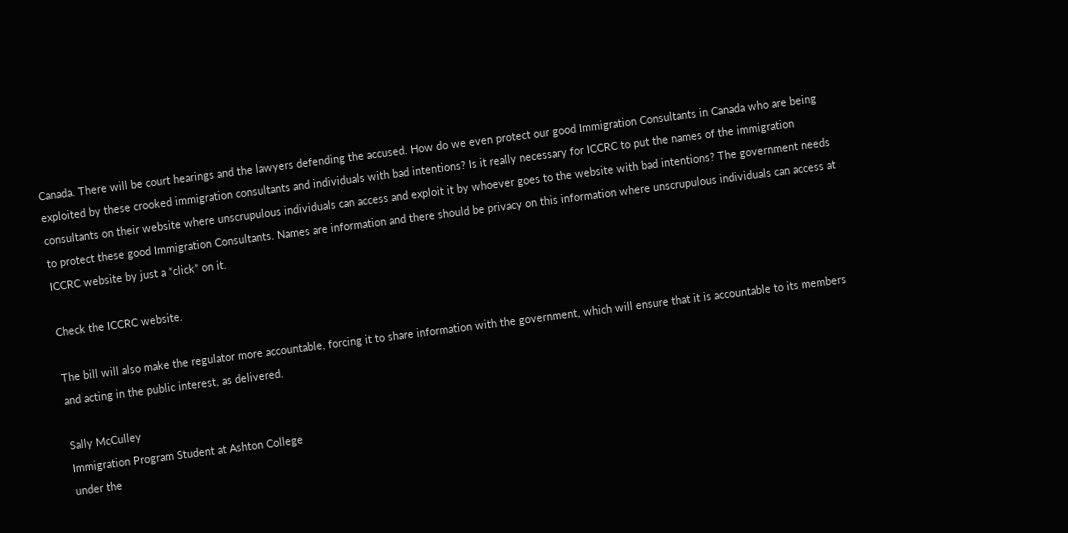Canada. There will be court hearings and the lawyers defending the accused. How do we even protect our good Immigration Consultants in Canada who are being exploited by these crooked immigration consultants and individuals with bad intentions? Is it really necessary for ICCRC to put the names of the immigration consultants on their website where unscrupulous individuals can access and exploit it by whoever goes to the website with bad intentions? The government needs to protect these good Immigration Consultants. Names are information and there should be privacy on this information where unscrupulous individuals can access at ICCRC website by just a “click” on it.

Check the ICCRC website.

The bill will also make the regulator more accountable, forcing it to share information with the government, which will ensure that it is accountable to its members and acting in the public interest, as delivered.

Sally McCulley
Immigration Program Student at Ashton College
under the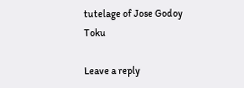tutelage of Jose Godoy Toku

Leave a reply